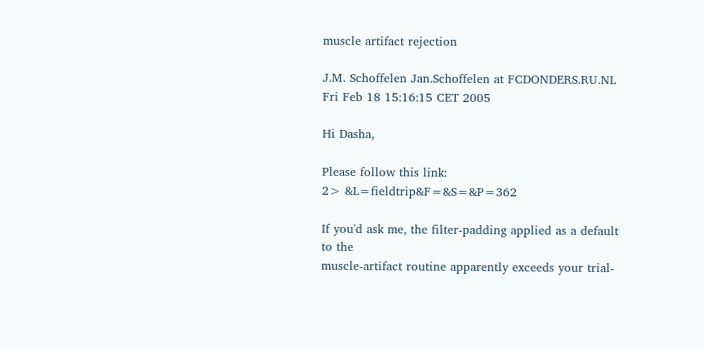muscle artifact rejection

J.M. Schoffelen Jan.Schoffelen at FCDONDERS.RU.NL
Fri Feb 18 15:16:15 CET 2005

Hi Dasha,

Please follow this link:
2> &L=fieldtrip&F=&S=&P=362

If you'd ask me, the filter-padding applied as a default to the
muscle-artifact routine apparently exceeds your trial-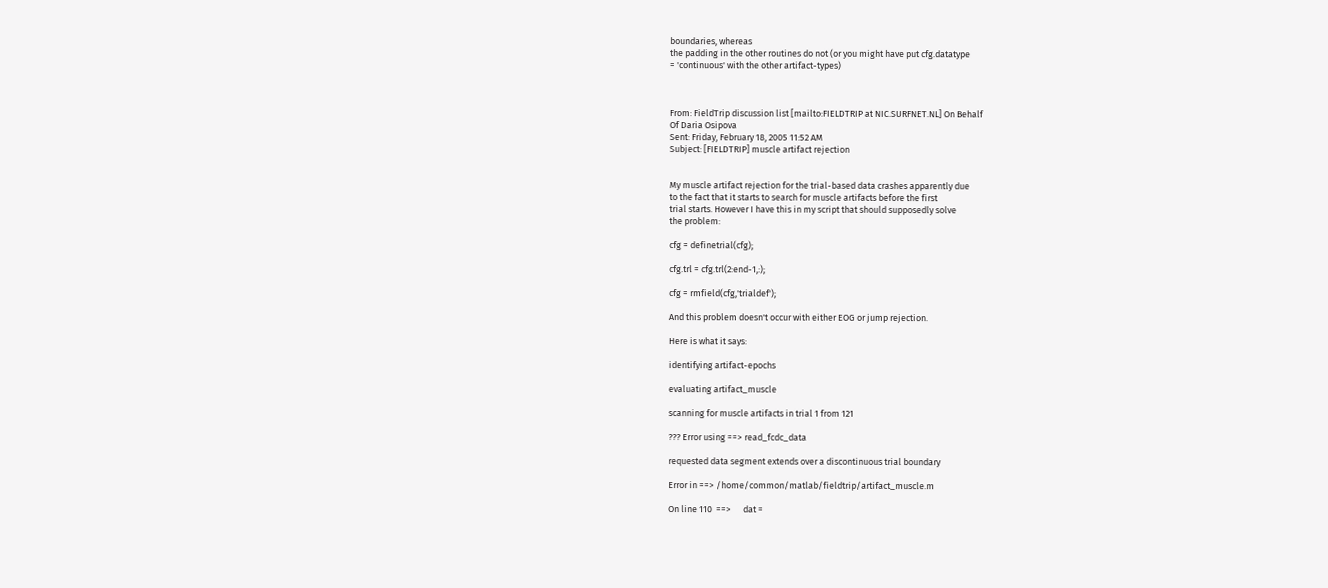boundaries, whereas
the padding in the other routines do not (or you might have put cfg.datatype
= 'continuous' with the other artifact-types)



From: FieldTrip discussion list [mailto:FIELDTRIP at NIC.SURFNET.NL] On Behalf
Of Daria Osipova
Sent: Friday, February 18, 2005 11:52 AM
Subject: [FIELDTRIP] muscle artifact rejection


My muscle artifact rejection for the trial-based data crashes apparently due
to the fact that it starts to search for muscle artifacts before the first
trial starts. However I have this in my script that should supposedly solve
the problem:

cfg = definetrial(cfg);

cfg.trl = cfg.trl(2:end-1,:);

cfg = rmfield(cfg,'trialdef');

And this problem doesn't occur with either EOG or jump rejection.

Here is what it says:

identifying artifact-epochs

evaluating artifact_muscle

scanning for muscle artifacts in trial 1 from 121

??? Error using ==> read_fcdc_data

requested data segment extends over a discontinuous trial boundary

Error in ==> /home/common/matlab/fieldtrip/artifact_muscle.m

On line 110  ==>      dat =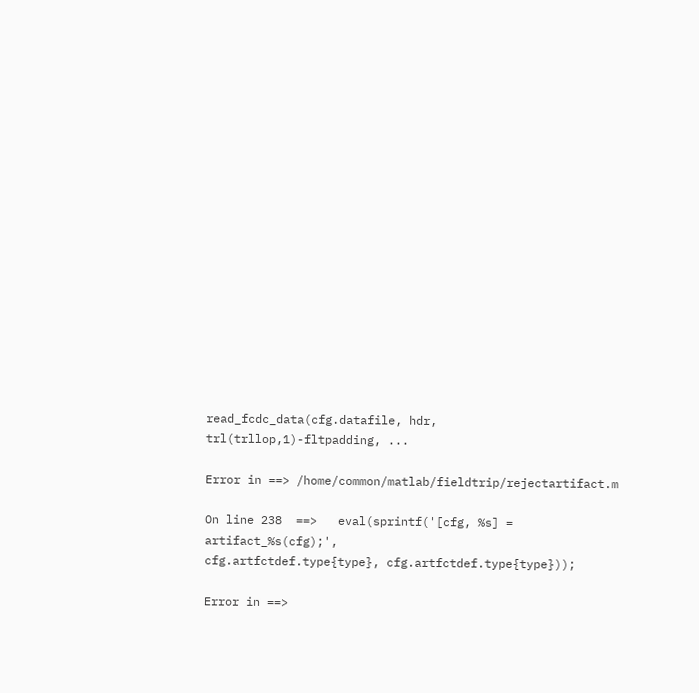read_fcdc_data(cfg.datafile, hdr,
trl(trllop,1)-fltpadding, ...

Error in ==> /home/common/matlab/fieldtrip/rejectartifact.m

On line 238  ==>   eval(sprintf('[cfg, %s] = artifact_%s(cfg);',
cfg.artfctdef.type{type}, cfg.artfctdef.type{type}));

Error in ==>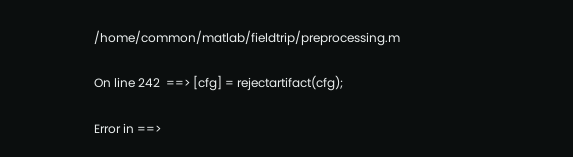/home/common/matlab/fieldtrip/preprocessing.m

On line 242  ==> [cfg] = rejectartifact(cfg);

Error in ==>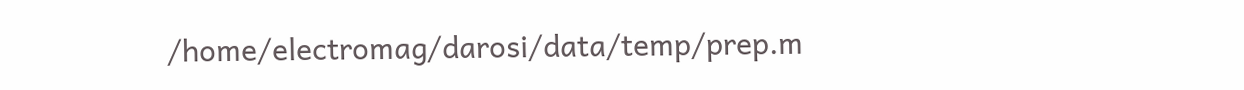/home/electromag/darosi/data/temp/prep.m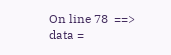On line 78  ==>             data =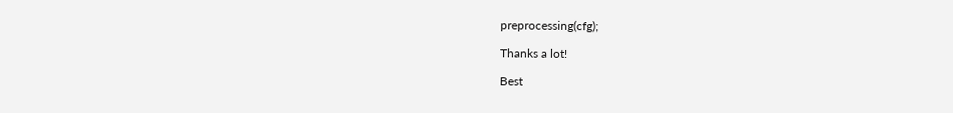preprocessing(cfg);

Thanks a lot!

Best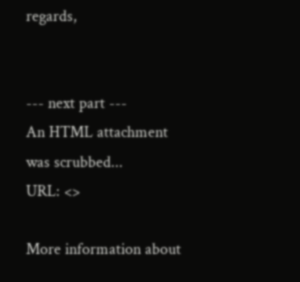regards,


--- next part ---
An HTML attachment was scrubbed...
URL: <>

More information about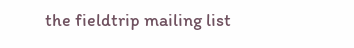the fieldtrip mailing list